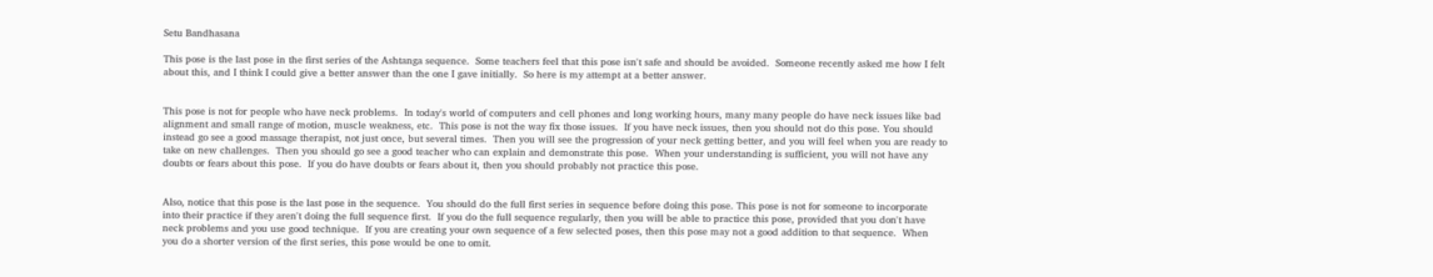Setu Bandhasana

This pose is the last pose in the first series of the Ashtanga sequence.  Some teachers feel that this pose isn't safe and should be avoided.  Someone recently asked me how I felt about this, and I think I could give a better answer than the one I gave initially.  So here is my attempt at a better answer.


This pose is not for people who have neck problems.  In today's world of computers and cell phones and long working hours, many many people do have neck issues like bad alignment and small range of motion, muscle weakness, etc.  This pose is not the way fix those issues.  If you have neck issues, then you should not do this pose. You should instead go see a good massage therapist, not just once, but several times.  Then you will see the progression of your neck getting better, and you will feel when you are ready to take on new challenges.  Then you should go see a good teacher who can explain and demonstrate this pose.  When your understanding is sufficient, you will not have any doubts or fears about this pose.  If you do have doubts or fears about it, then you should probably not practice this pose.


Also, notice that this pose is the last pose in the sequence.  You should do the full first series in sequence before doing this pose. This pose is not for someone to incorporate into their practice if they aren't doing the full sequence first.  If you do the full sequence regularly, then you will be able to practice this pose, provided that you don't have neck problems and you use good technique.  If you are creating your own sequence of a few selected poses, then this pose may not a good addition to that sequence.  When you do a shorter version of the first series, this pose would be one to omit.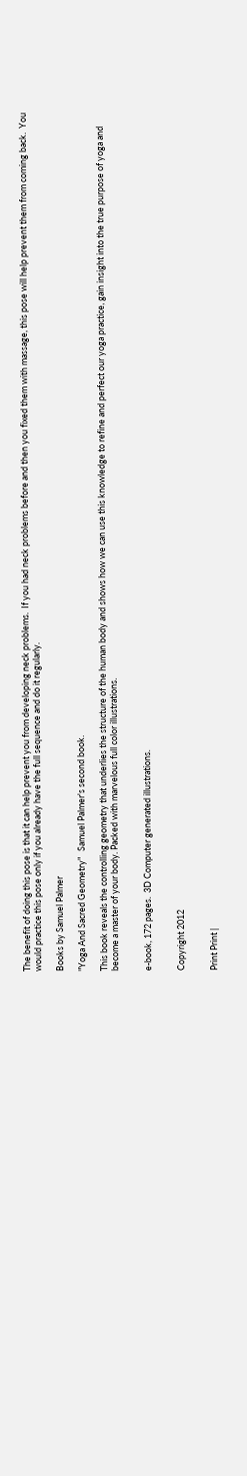The benefit of doing this pose is that it can help prevent you from developing neck problems.  If you had neck problems before and then you fixed them with massage, this pose will help prevent them from coming back.  You would practice this pose only if you already have the full sequence and do it regularly.

Books by Samuel Palmer

"Yoga And Sacred Geometry"   Samuel Palmer's second book.

This book reveals the controlling geometry that underlies the structure of the human body and shows how we can use this knowledge to refine and perfect our yoga practice, gain insight into the true purpose of yoga and become a master of your body. Packed with marvelous full color illustrations.


e-book, 172 pages.  3D Computer generated illustrations.


Copyright 2012


Print Print |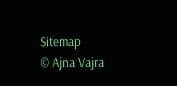Sitemap
© Ajna Vajra